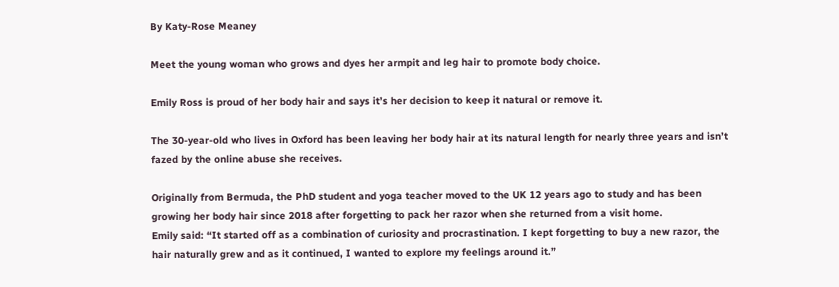By Katy-Rose Meaney

Meet the young woman who grows and dyes her armpit and leg hair to promote body choice.

Emily Ross is proud of her body hair and says it’s her decision to keep it natural or remove it.

The 30-year-old who lives in Oxford has been leaving her body hair at its natural length for nearly three years and isn’t fazed by the online abuse she receives.

Originally from Bermuda, the PhD student and yoga teacher moved to the UK 12 years ago to study and has been growing her body hair since 2018 after forgetting to pack her razor when she returned from a visit home.
Emily said: “It started off as a combination of curiosity and procrastination. I kept forgetting to buy a new razor, the hair naturally grew and as it continued, I wanted to explore my feelings around it.”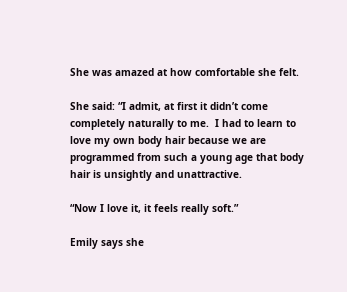She was amazed at how comfortable she felt.

She said: “I admit, at first it didn’t come completely naturally to me.  I had to learn to  love my own body hair because we are programmed from such a young age that body hair is unsightly and unattractive.

“Now I love it, it feels really soft.”

Emily says she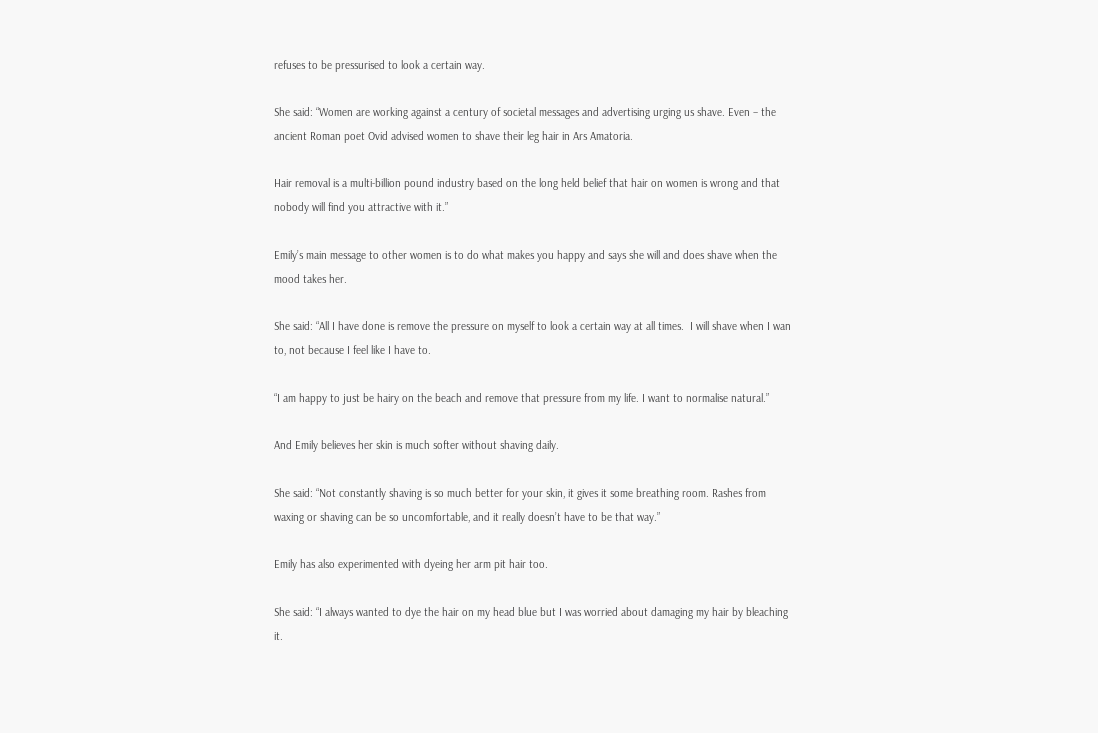refuses to be pressurised to look a certain way.

She said: “Women are working against a century of societal messages and advertising urging us shave. Even – the ancient Roman poet Ovid advised women to shave their leg hair in Ars Amatoria.

Hair removal is a multi-billion pound industry based on the long held belief that hair on women is wrong and that nobody will find you attractive with it.”

Emily’s main message to other women is to do what makes you happy and says she will and does shave when the mood takes her.

She said: “All I have done is remove the pressure on myself to look a certain way at all times.  I will shave when I wan to, not because I feel like I have to.

“I am happy to just be hairy on the beach and remove that pressure from my life. I want to normalise natural.”

And Emily believes her skin is much softer without shaving daily.

She said: “Not constantly shaving is so much better for your skin, it gives it some breathing room. Rashes from waxing or shaving can be so uncomfortable, and it really doesn’t have to be that way.”

Emily has also experimented with dyeing her arm pit hair too.

She said: “I always wanted to dye the hair on my head blue but I was worried about damaging my hair by bleaching it.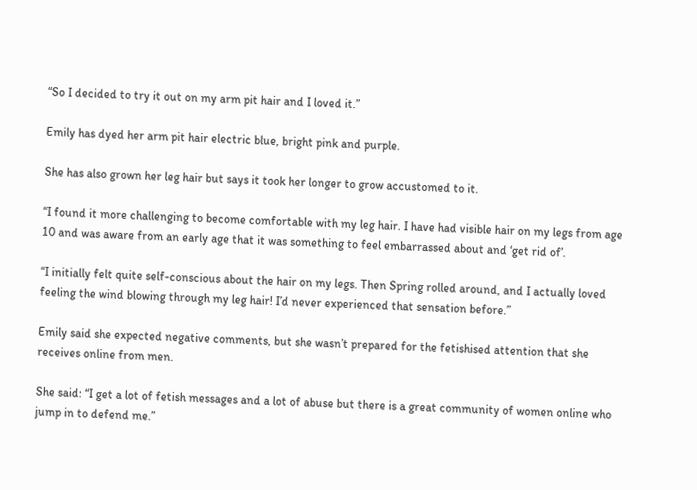“So I decided to try it out on my arm pit hair and I loved it.”

Emily has dyed her arm pit hair electric blue, bright pink and purple.

She has also grown her leg hair but says it took her longer to grow accustomed to it.

“I found it more challenging to become comfortable with my leg hair. I have had visible hair on my legs from age 10 and was aware from an early age that it was something to feel embarrassed about and ‘get rid of’.

“I initially felt quite self-conscious about the hair on my legs. Then Spring rolled around, and I actually loved feeling the wind blowing through my leg hair! I’d never experienced that sensation before.”

Emily said she expected negative comments, but she wasn’t prepared for the fetishised attention that she receives online from men.

She said: “I get a lot of fetish messages and a lot of abuse but there is a great community of women online who jump in to defend me.”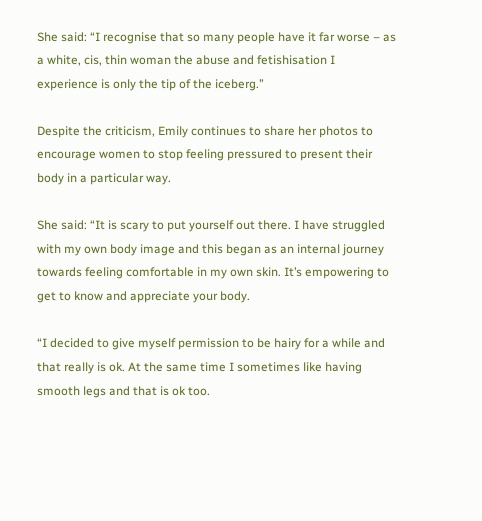She said: “I recognise that so many people have it far worse – as a white, cis, thin woman the abuse and fetishisation I experience is only the tip of the iceberg.”

Despite the criticism, Emily continues to share her photos to encourage women to stop feeling pressured to present their body in a particular way.

She said: “It is scary to put yourself out there. I have struggled with my own body image and this began as an internal journey towards feeling comfortable in my own skin. It’s empowering to get to know and appreciate your body.

“I decided to give myself permission to be hairy for a while and that really is ok. At the same time I sometimes like having smooth legs and that is ok too.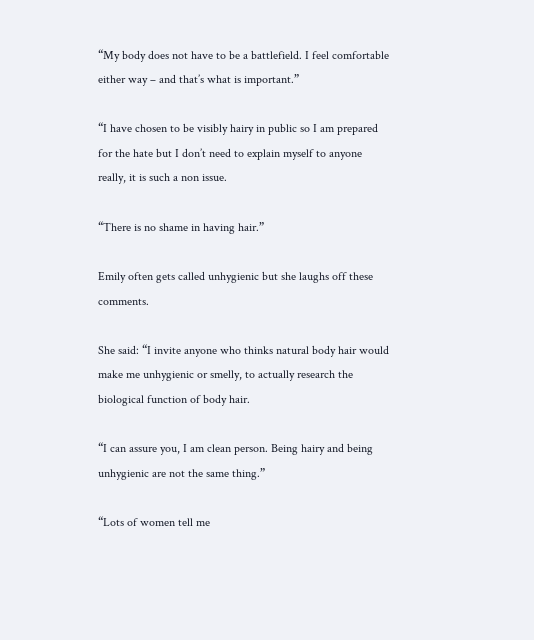“My body does not have to be a battlefield. I feel comfortable either way – and that’s what is important.”

“I have chosen to be visibly hairy in public so I am prepared for the hate but I don’t need to explain myself to anyone really, it is such a non issue.

“There is no shame in having hair.”

Emily often gets called unhygienic but she laughs off these comments.

She said: “I invite anyone who thinks natural body hair would make me unhygienic or smelly, to actually research the biological function of body hair.

“I can assure you, I am clean person. Being hairy and being unhygienic are not the same thing.”

“Lots of women tell me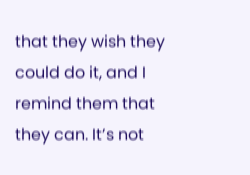that they wish they could do it, and I remind them that they can. It’s not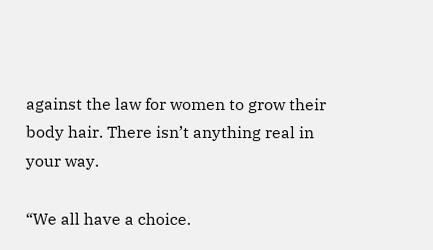against the law for women to grow their body hair. There isn’t anything real in your way.

“We all have a choice.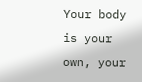Your body is your own, your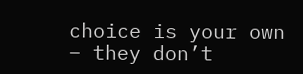choice is your own – they don’t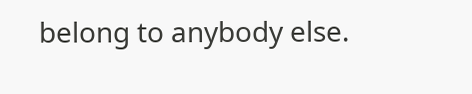belong to anybody else.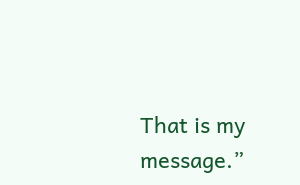That is my message.”